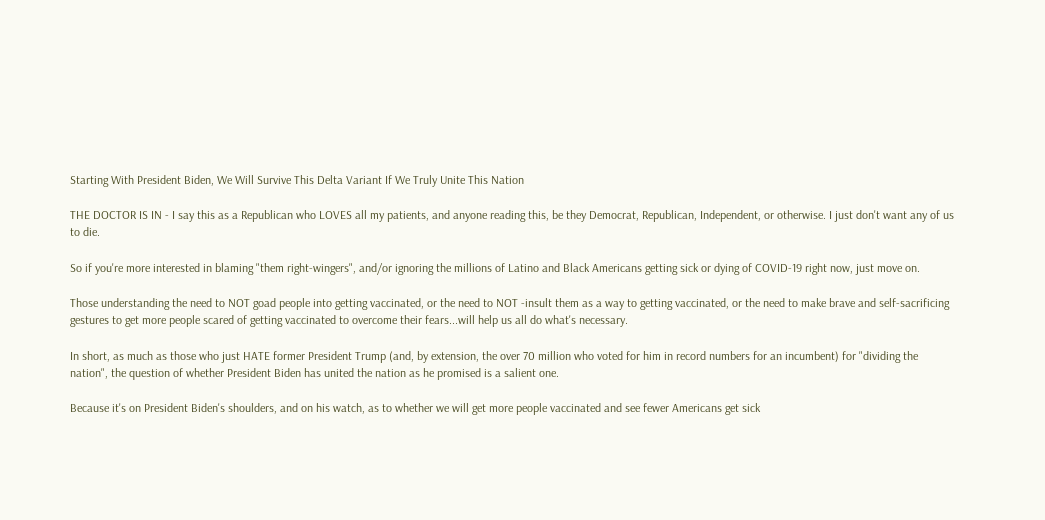Starting With President Biden, We Will Survive This Delta Variant If We Truly Unite This Nation

THE DOCTOR IS IN - I say this as a Republican who LOVES all my patients, and anyone reading this, be they Democrat, Republican, Independent, or otherwise. I just don't want any of us to die.

So if you're more interested in blaming "them right-wingers", and/or ignoring the millions of Latino and Black Americans getting sick or dying of COVID-19 right now, just move on.

Those understanding the need to NOT goad people into getting vaccinated, or the need to NOT -insult them as a way to getting vaccinated, or the need to make brave and self-sacrificing gestures to get more people scared of getting vaccinated to overcome their fears...will help us all do what's necessary.

In short, as much as those who just HATE former President Trump (and, by extension, the over 70 million who voted for him in record numbers for an incumbent) for "dividing the nation", the question of whether President Biden has united the nation as he promised is a salient one.

Because it's on President Biden's shoulders, and on his watch, as to whether we will get more people vaccinated and see fewer Americans get sick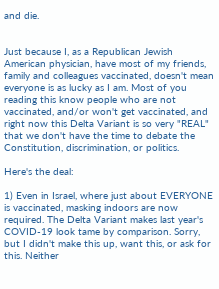and die.


Just because I, as a Republican Jewish American physician, have most of my friends, family and colleagues vaccinated, doesn't mean everyone is as lucky as I am. Most of you reading this know people who are not vaccinated, and/or won't get vaccinated, and right now this Delta Variant is so very "REAL" that we don't have the time to debate the Constitution, discrimination, or politics.

Here's the deal:

1) Even in Israel, where just about EVERYONE is vaccinated, masking indoors are now required. The Delta Variant makes last year's COVID-19 look tame by comparison. Sorry, but I didn't make this up, want this, or ask for this. Neither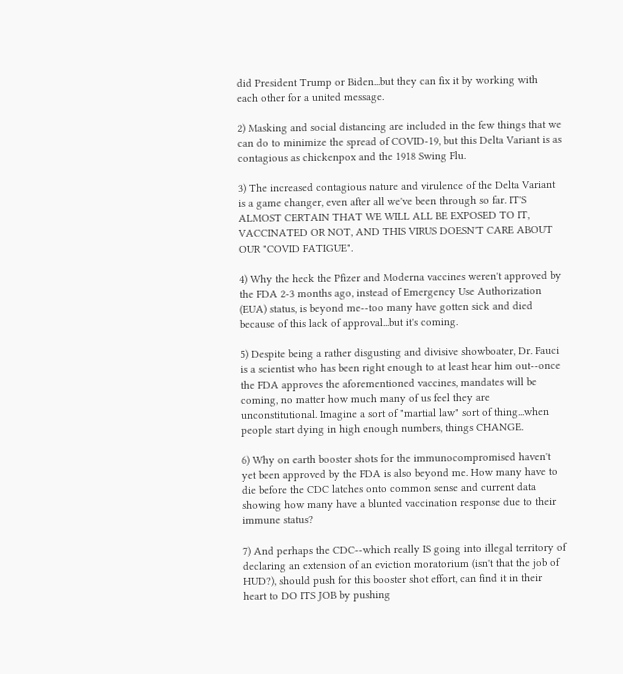did President Trump or Biden...but they can fix it by working with each other for a united message.

2) Masking and social distancing are included in the few things that we can do to minimize the spread of COVID-19, but this Delta Variant is as contagious as chickenpox and the 1918 Swing Flu.

3) The increased contagious nature and virulence of the Delta Variant is a game changer, even after all we've been through so far. IT'S ALMOST CERTAIN THAT WE WILL ALL BE EXPOSED TO IT, VACCINATED OR NOT, AND THIS VIRUS DOESN'T CARE ABOUT OUR "COVID FATIGUE".

4) Why the heck the Pfizer and Moderna vaccines weren't approved by the FDA 2-3 months ago, instead of Emergency Use Authorization (EUA) status, is beyond me--too many have gotten sick and died because of this lack of approval...but it's coming.

5) Despite being a rather disgusting and divisive showboater, Dr. Fauci is a scientist who has been right enough to at least hear him out--once the FDA approves the aforementioned vaccines, mandates will be coming, no matter how much many of us feel they are unconstitutional. Imagine a sort of "martial law" sort of thing...when people start dying in high enough numbers, things CHANGE.

6) Why on earth booster shots for the immunocompromised haven't yet been approved by the FDA is also beyond me. How many have to die before the CDC latches onto common sense and current data showing how many have a blunted vaccination response due to their immune status?

7) And perhaps the CDC--which really IS going into illegal territory of declaring an extension of an eviction moratorium (isn't that the job of HUD?), should push for this booster shot effort, can find it in their heart to DO ITS JOB by pushing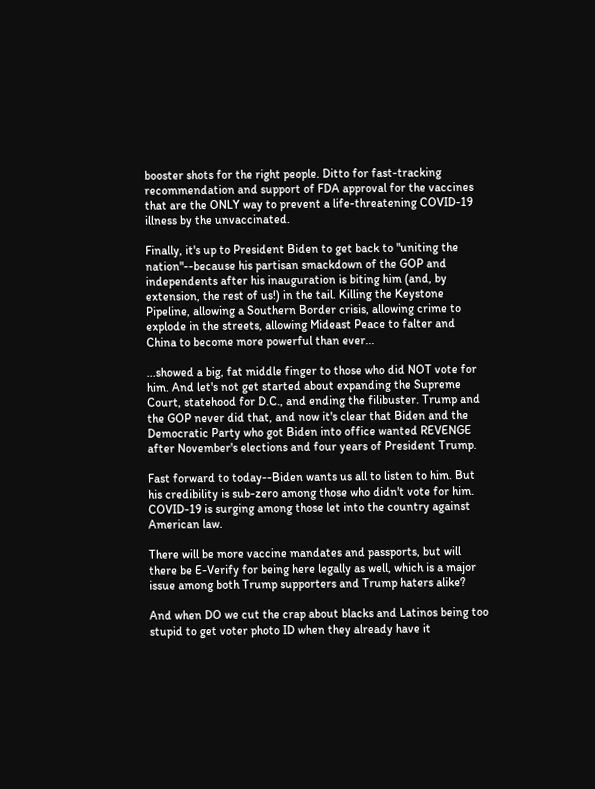booster shots for the right people. Ditto for fast-tracking recommendation and support of FDA approval for the vaccines that are the ONLY way to prevent a life-threatening COVID-19 illness by the unvaccinated.

Finally, it's up to President Biden to get back to "uniting the nation"--because his partisan smackdown of the GOP and independents after his inauguration is biting him (and, by extension, the rest of us!) in the tail. Killing the Keystone Pipeline, allowing a Southern Border crisis, allowing crime to explode in the streets, allowing Mideast Peace to falter and China to become more powerful than ever...

...showed a big, fat middle finger to those who did NOT vote for him. And let's not get started about expanding the Supreme Court, statehood for D.C., and ending the filibuster. Trump and the GOP never did that, and now it's clear that Biden and the Democratic Party who got Biden into office wanted REVENGE after November's elections and four years of President Trump.

Fast forward to today--Biden wants us all to listen to him. But his credibility is sub-zero among those who didn't vote for him. COVID-19 is surging among those let into the country against American law.

There will be more vaccine mandates and passports, but will there be E-Verify for being here legally as well, which is a major issue among both Trump supporters and Trump haters alike?

And when DO we cut the crap about blacks and Latinos being too stupid to get voter photo ID when they already have it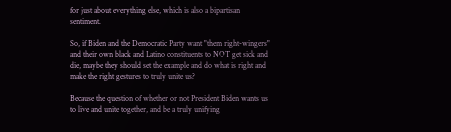for just about everything else, which is also a bipartisan sentiment.

So, if Biden and the Democratic Party want "them right-wingers" and their own black and Latino constituents to NOT get sick and die, maybe they should set the example and do what is right and make the right gestures to truly unite us?

Because the question of whether or not President Biden wants us to live and unite together, and be a truly unifying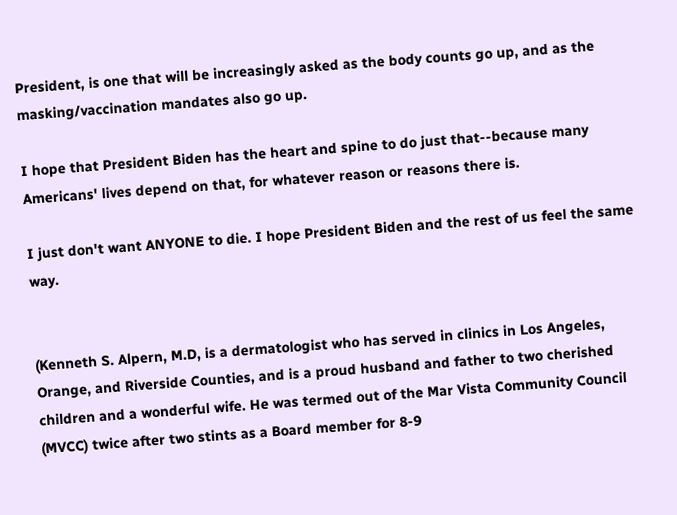President, is one that will be increasingly asked as the body counts go up, and as the masking/vaccination mandates also go up.

I hope that President Biden has the heart and spine to do just that--because many Americans' lives depend on that, for whatever reason or reasons there is.

I just don't want ANYONE to die. I hope President Biden and the rest of us feel the same way.


(Kenneth S. Alpern, M.D, is a dermatologist who has served in clinics in Los Angeles, Orange, and Riverside Counties, and is a proud husband and father to two cherished children and a wonderful wife. He was termed out of the Mar Vista Community Council (MVCC) twice after two stints as a Board member for 8-9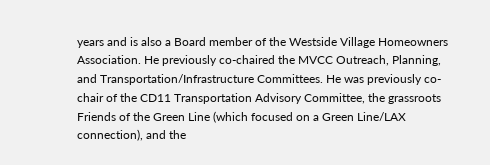years and is also a Board member of the Westside Village Homeowners Association. He previously co-chaired the MVCC Outreach, Planning, and Transportation/Infrastructure Committees. He was previously co-chair of the CD11 Transportation Advisory Committee, the grassroots Friends of the Green Line (which focused on a Green Line/LAX connection), and the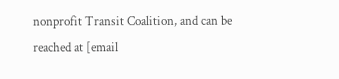nonprofit Transit Coalition, and can be reached at [email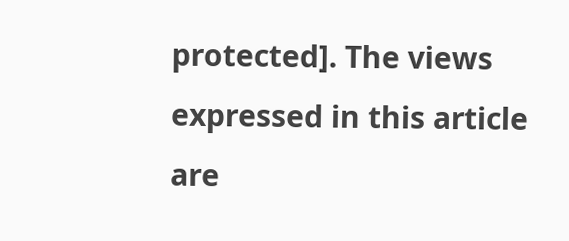protected]. The views expressed in this article are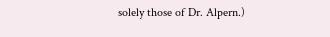solely those of Dr. Alpern.)